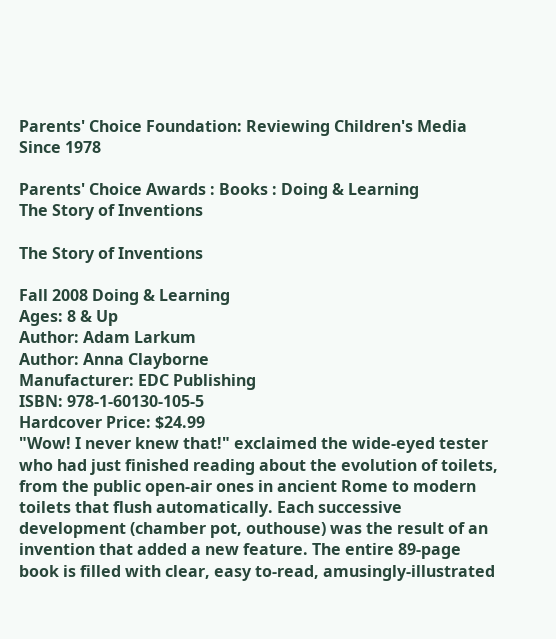Parents' Choice Foundation: Reviewing Children's Media Since 1978

Parents' Choice Awards : Books : Doing & Learning
The Story of Inventions

The Story of Inventions

Fall 2008 Doing & Learning
Ages: 8 & Up
Author: Adam Larkum
Author: Anna Clayborne
Manufacturer: EDC Publishing
ISBN: 978-1-60130-105-5
Hardcover Price: $24.99
"Wow! I never knew that!" exclaimed the wide-eyed tester who had just finished reading about the evolution of toilets, from the public open-air ones in ancient Rome to modern toilets that flush automatically. Each successive development (chamber pot, outhouse) was the result of an invention that added a new feature. The entire 89-page book is filled with clear, easy to-read, amusingly-illustrated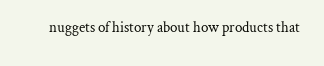nuggets of history about how products that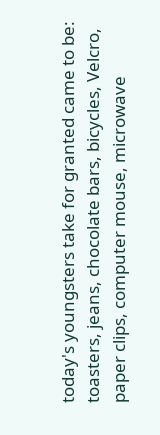today's youngsters take for granted came to be: toasters, jeans, chocolate bars, bicycles, Velcro, paper clips, computer mouse, microwave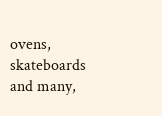ovens, skateboards and many,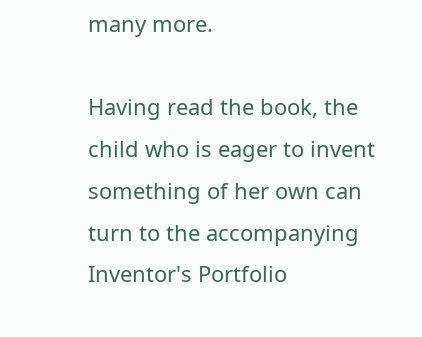many more.

Having read the book, the child who is eager to invent something of her own can turn to the accompanying Inventor's Portfolio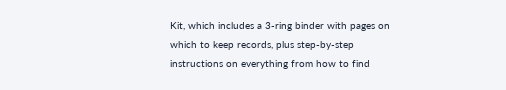Kit, which includes a 3-ring binder with pages on which to keep records, plus step-by-step instructions on everything from how to find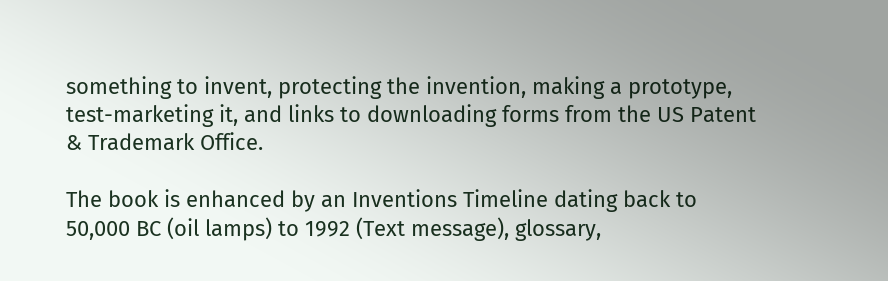something to invent, protecting the invention, making a prototype, test-marketing it, and links to downloading forms from the US Patent & Trademark Office.

The book is enhanced by an Inventions Timeline dating back to 50,000 BC (oil lamps) to 1992 (Text message), glossary,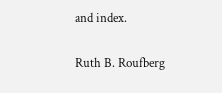and index.

Ruth B. Roufberg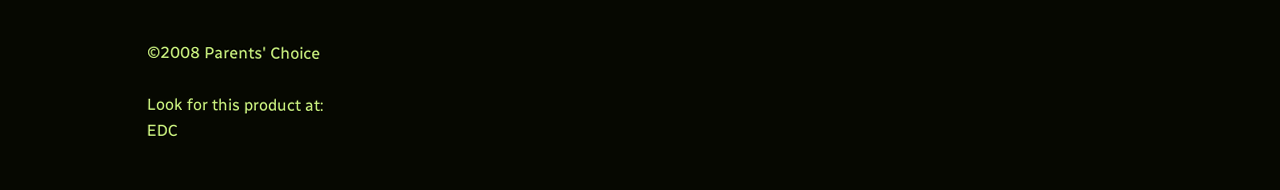©2008 Parents' Choice

Look for this product at:
EDC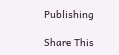Publishing

Share This